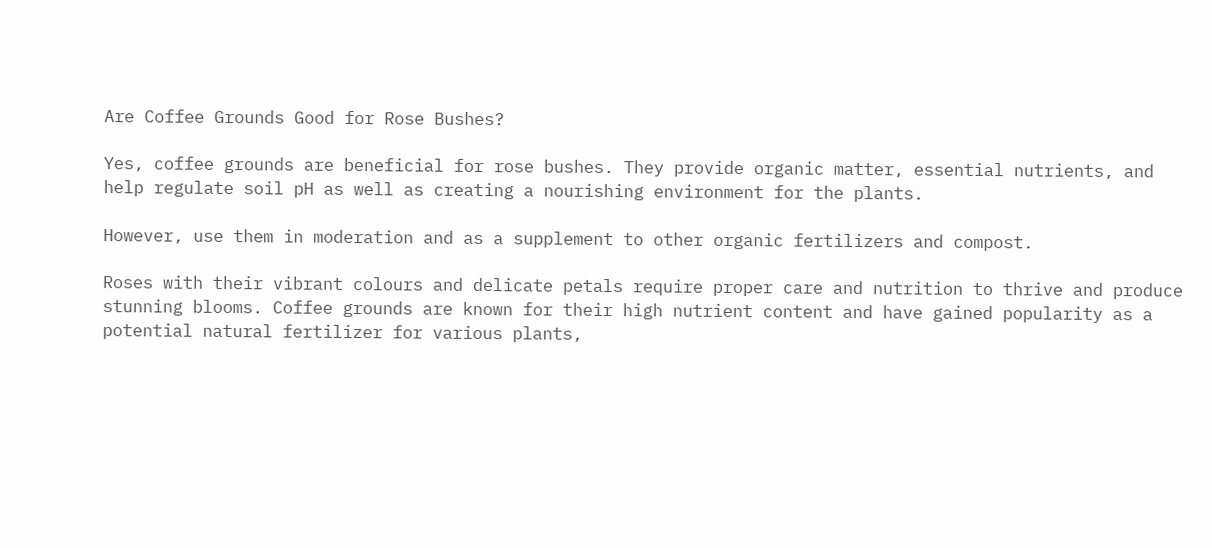Are Coffee Grounds Good for Rose Bushes?

Yes, coffee grounds are beneficial for rose bushes. They provide organic matter, essential nutrients, and help regulate soil pH as well as creating a nourishing environment for the plants.

However, use them in moderation and as a supplement to other organic fertilizers and compost.

Roses with their vibrant colours and delicate petals require proper care and nutrition to thrive and produce stunning blooms. Coffee grounds are known for their high nutrient content and have gained popularity as a potential natural fertilizer for various plants,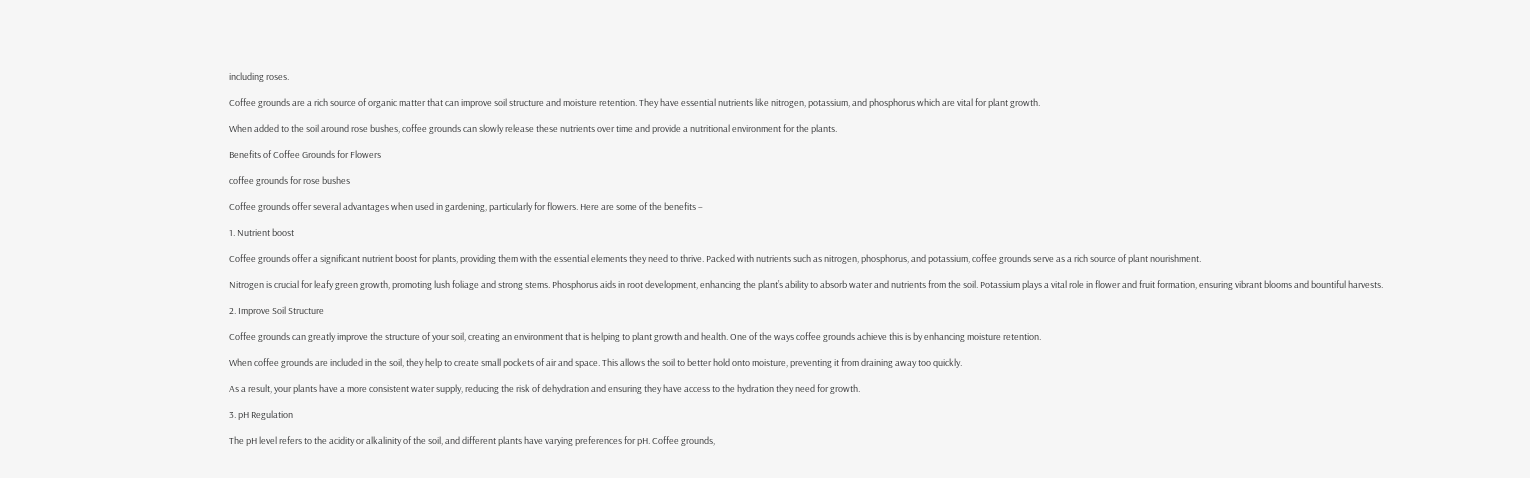including roses.

Coffee grounds are a rich source of organic matter that can improve soil structure and moisture retention. They have essential nutrients like nitrogen, potassium, and phosphorus which are vital for plant growth.

When added to the soil around rose bushes, coffee grounds can slowly release these nutrients over time and provide a nutritional environment for the plants.

Benefits of Coffee Grounds for Flowers

coffee grounds for rose bushes

Coffee grounds offer several advantages when used in gardening, particularly for flowers. Here are some of the benefits –

1. Nutrient boost

Coffee grounds offer a significant nutrient boost for plants, providing them with the essential elements they need to thrive. Packed with nutrients such as nitrogen, phosphorus, and potassium, coffee grounds serve as a rich source of plant nourishment.

Nitrogen is crucial for leafy green growth, promoting lush foliage and strong stems. Phosphorus aids in root development, enhancing the plant’s ability to absorb water and nutrients from the soil. Potassium plays a vital role in flower and fruit formation, ensuring vibrant blooms and bountiful harvests.

2. Improve Soil Structure

Coffee grounds can greatly improve the structure of your soil, creating an environment that is helping to plant growth and health. One of the ways coffee grounds achieve this is by enhancing moisture retention.

When coffee grounds are included in the soil, they help to create small pockets of air and space. This allows the soil to better hold onto moisture, preventing it from draining away too quickly.

As a result, your plants have a more consistent water supply, reducing the risk of dehydration and ensuring they have access to the hydration they need for growth.

3. pH Regulation

The pH level refers to the acidity or alkalinity of the soil, and different plants have varying preferences for pH. Coffee grounds,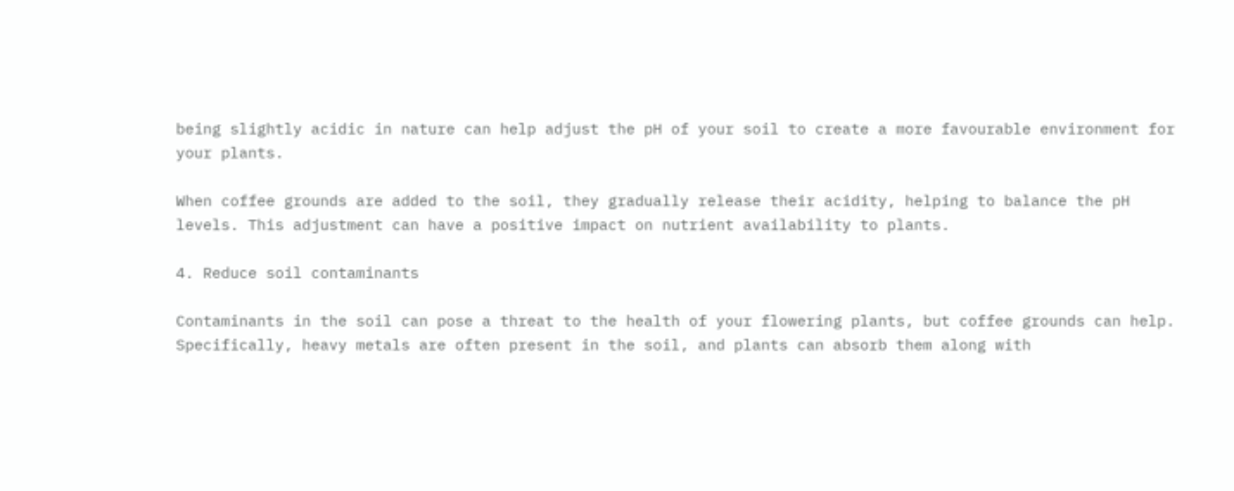being slightly acidic in nature can help adjust the pH of your soil to create a more favourable environment for your plants.

When coffee grounds are added to the soil, they gradually release their acidity, helping to balance the pH levels. This adjustment can have a positive impact on nutrient availability to plants.

4. Reduce soil contaminants

Contaminants in the soil can pose a threat to the health of your flowering plants, but coffee grounds can help. Specifically, heavy metals are often present in the soil, and plants can absorb them along with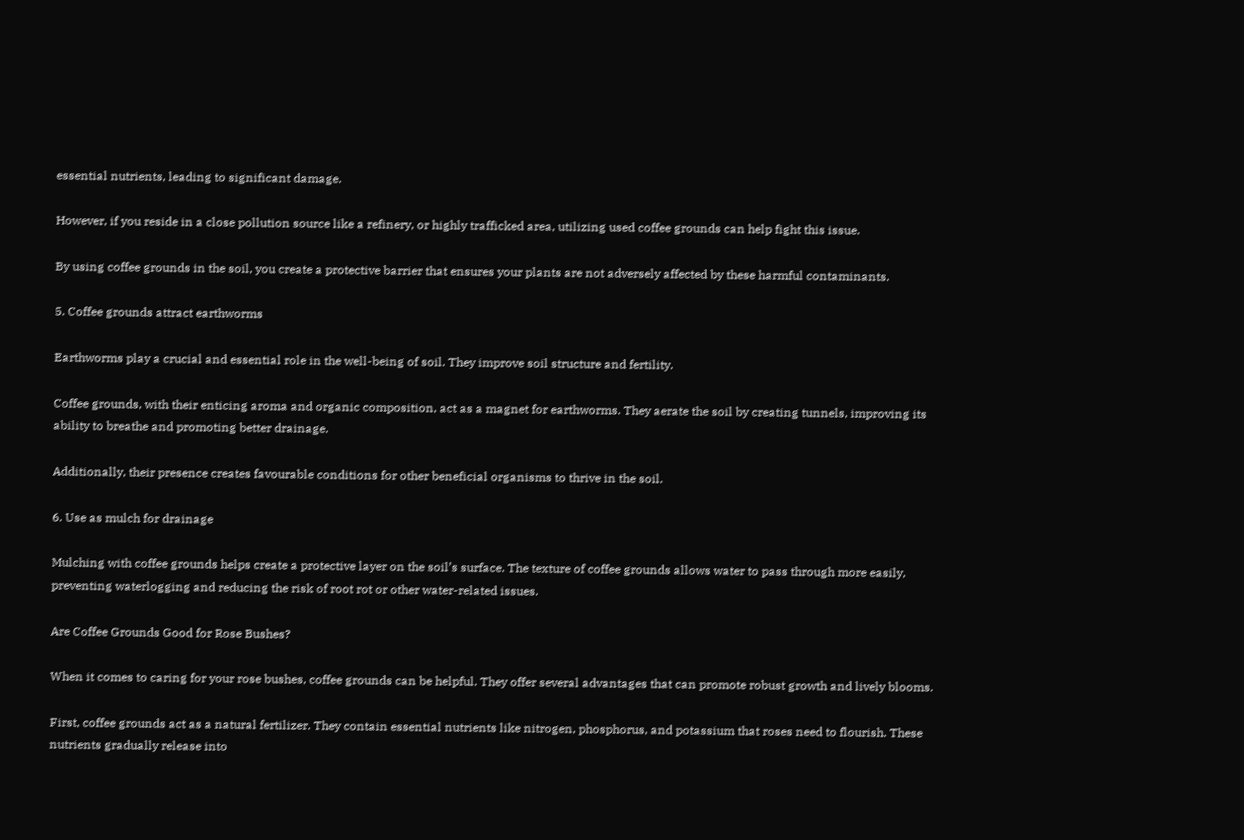essential nutrients, leading to significant damage.

However, if you reside in a close pollution source like a refinery, or highly trafficked area, utilizing used coffee grounds can help fight this issue.

By using coffee grounds in the soil, you create a protective barrier that ensures your plants are not adversely affected by these harmful contaminants.

5. Coffee grounds attract earthworms

Earthworms play a crucial and essential role in the well-being of soil. They improve soil structure and fertility.

Coffee grounds, with their enticing aroma and organic composition, act as a magnet for earthworms. They aerate the soil by creating tunnels, improving its ability to breathe and promoting better drainage.

Additionally, their presence creates favourable conditions for other beneficial organisms to thrive in the soil.

6. Use as mulch for drainage

Mulching with coffee grounds helps create a protective layer on the soil’s surface. The texture of coffee grounds allows water to pass through more easily, preventing waterlogging and reducing the risk of root rot or other water-related issues.

Are Coffee Grounds Good for Rose Bushes?

When it comes to caring for your rose bushes, coffee grounds can be helpful. They offer several advantages that can promote robust growth and lively blooms.

First, coffee grounds act as a natural fertilizer. They contain essential nutrients like nitrogen, phosphorus, and potassium that roses need to flourish. These nutrients gradually release into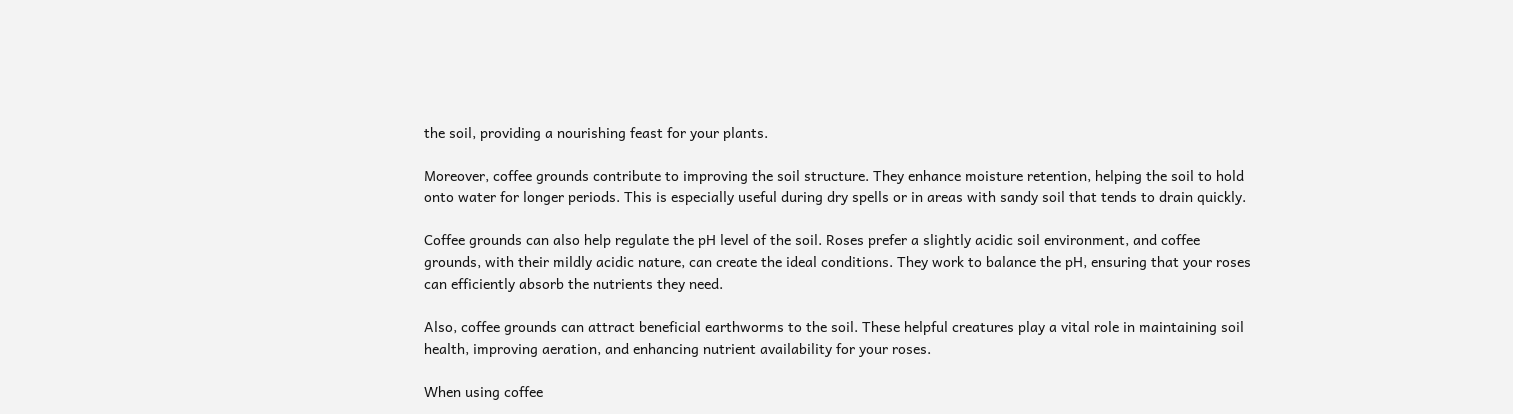the soil, providing a nourishing feast for your plants.

Moreover, coffee grounds contribute to improving the soil structure. They enhance moisture retention, helping the soil to hold onto water for longer periods. This is especially useful during dry spells or in areas with sandy soil that tends to drain quickly.

Coffee grounds can also help regulate the pH level of the soil. Roses prefer a slightly acidic soil environment, and coffee grounds, with their mildly acidic nature, can create the ideal conditions. They work to balance the pH, ensuring that your roses can efficiently absorb the nutrients they need.

Also, coffee grounds can attract beneficial earthworms to the soil. These helpful creatures play a vital role in maintaining soil health, improving aeration, and enhancing nutrient availability for your roses.

When using coffee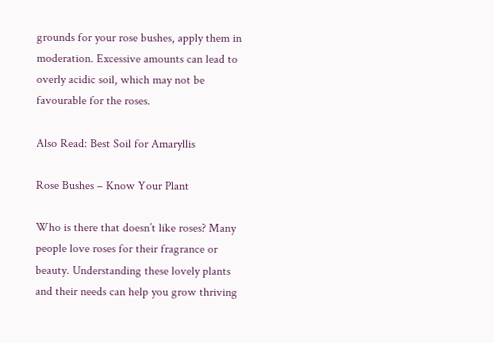grounds for your rose bushes, apply them in moderation. Excessive amounts can lead to overly acidic soil, which may not be favourable for the roses.

Also Read: Best Soil for Amaryllis

Rose Bushes – Know Your Plant

Who is there that doesn’t like roses? Many people love roses for their fragrance or beauty. Understanding these lovely plants and their needs can help you grow thriving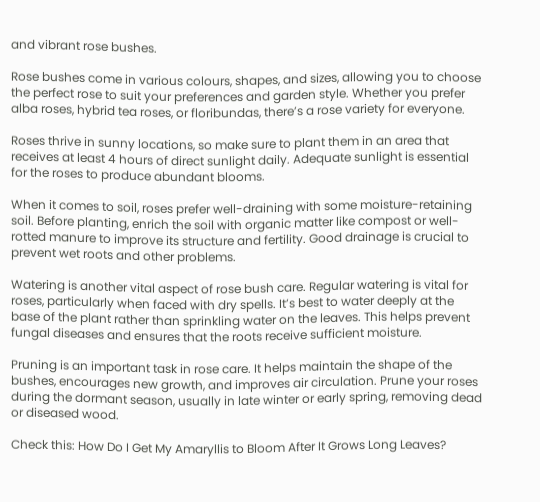and vibrant rose bushes.

Rose bushes come in various colours, shapes, and sizes, allowing you to choose the perfect rose to suit your preferences and garden style. Whether you prefer alba roses, hybrid tea roses, or floribundas, there’s a rose variety for everyone.

Roses thrive in sunny locations, so make sure to plant them in an area that receives at least 4 hours of direct sunlight daily. Adequate sunlight is essential for the roses to produce abundant blooms.

When it comes to soil, roses prefer well-draining with some moisture-retaining soil. Before planting, enrich the soil with organic matter like compost or well-rotted manure to improve its structure and fertility. Good drainage is crucial to prevent wet roots and other problems.

Watering is another vital aspect of rose bush care. Regular watering is vital for roses, particularly when faced with dry spells. It’s best to water deeply at the base of the plant rather than sprinkling water on the leaves. This helps prevent fungal diseases and ensures that the roots receive sufficient moisture.

Pruning is an important task in rose care. It helps maintain the shape of the bushes, encourages new growth, and improves air circulation. Prune your roses during the dormant season, usually in late winter or early spring, removing dead or diseased wood.

Check this: How Do I Get My Amaryllis to Bloom After It Grows Long Leaves?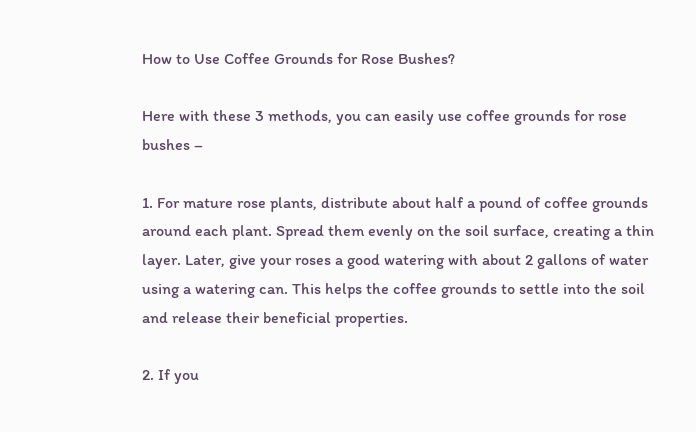How to Use Coffee Grounds for Rose Bushes?

Here with these 3 methods, you can easily use coffee grounds for rose bushes –

1. For mature rose plants, distribute about half a pound of coffee grounds around each plant. Spread them evenly on the soil surface, creating a thin layer. Later, give your roses a good watering with about 2 gallons of water using a watering can. This helps the coffee grounds to settle into the soil and release their beneficial properties.

2. If you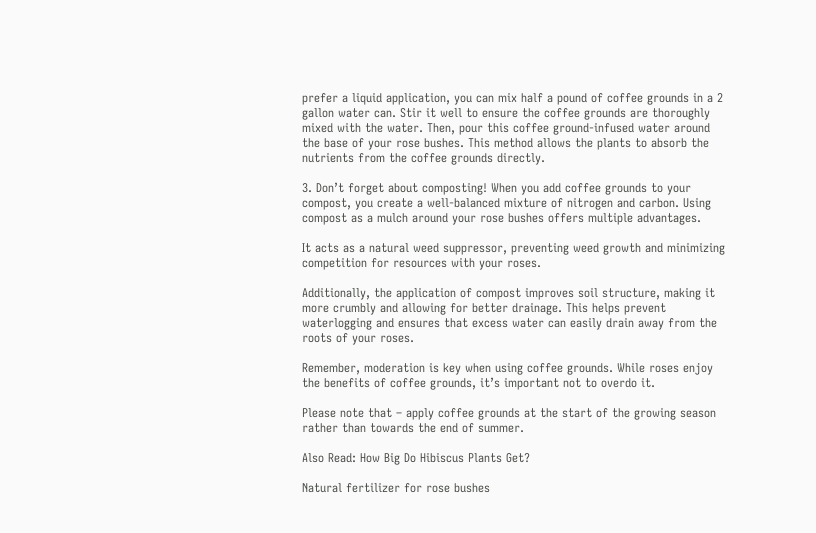prefer a liquid application, you can mix half a pound of coffee grounds in a 2 gallon water can. Stir it well to ensure the coffee grounds are thoroughly mixed with the water. Then, pour this coffee ground-infused water around the base of your rose bushes. This method allows the plants to absorb the nutrients from the coffee grounds directly.

3. Don’t forget about composting! When you add coffee grounds to your compost, you create a well-balanced mixture of nitrogen and carbon. Using compost as a mulch around your rose bushes offers multiple advantages.

It acts as a natural weed suppressor, preventing weed growth and minimizing competition for resources with your roses.

Additionally, the application of compost improves soil structure, making it more crumbly and allowing for better drainage. This helps prevent waterlogging and ensures that excess water can easily drain away from the roots of your roses.

Remember, moderation is key when using coffee grounds. While roses enjoy the benefits of coffee grounds, it’s important not to overdo it.

Please note that – apply coffee grounds at the start of the growing season rather than towards the end of summer.

Also Read: How Big Do Hibiscus Plants Get?

Natural fertilizer for rose bushes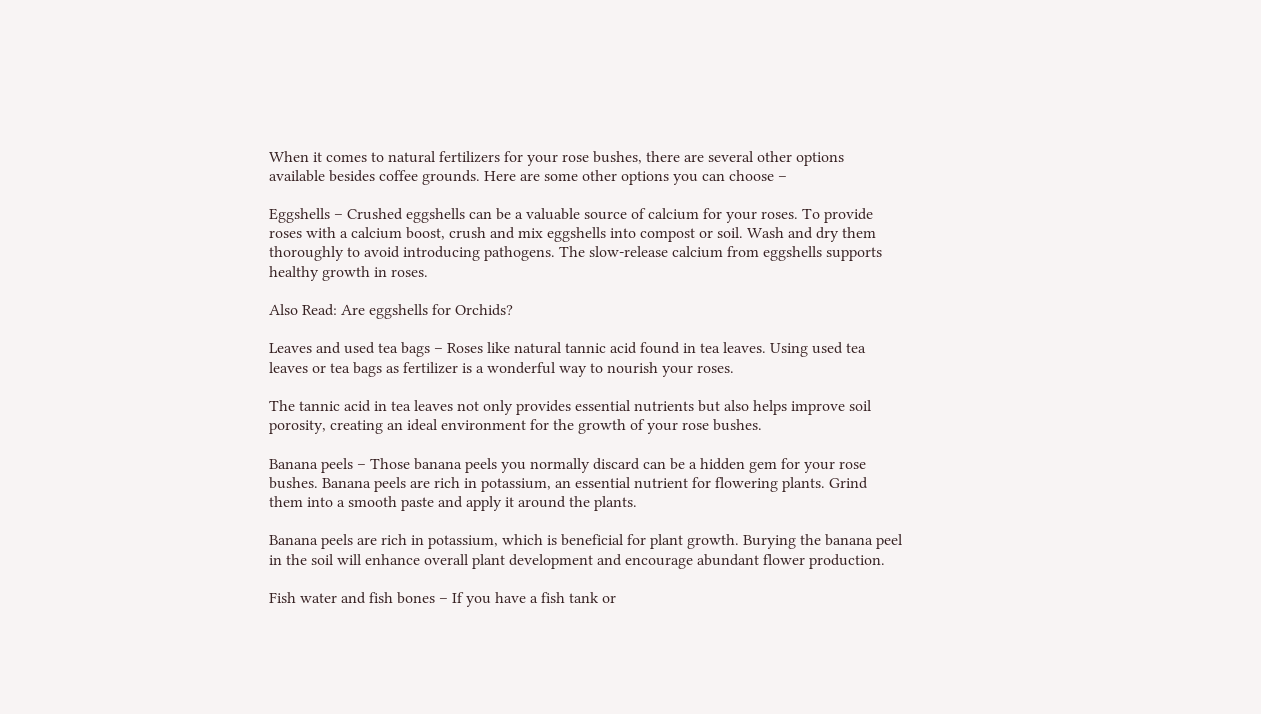When it comes to natural fertilizers for your rose bushes, there are several other options available besides coffee grounds. Here are some other options you can choose –

Eggshells – Crushed eggshells can be a valuable source of calcium for your roses. To provide roses with a calcium boost, crush and mix eggshells into compost or soil. Wash and dry them thoroughly to avoid introducing pathogens. The slow-release calcium from eggshells supports healthy growth in roses.

Also Read: Are eggshells for Orchids?

Leaves and used tea bags – Roses like natural tannic acid found in tea leaves. Using used tea leaves or tea bags as fertilizer is a wonderful way to nourish your roses.

The tannic acid in tea leaves not only provides essential nutrients but also helps improve soil porosity, creating an ideal environment for the growth of your rose bushes.

Banana peels – Those banana peels you normally discard can be a hidden gem for your rose bushes. Banana peels are rich in potassium, an essential nutrient for flowering plants. Grind them into a smooth paste and apply it around the plants.

Banana peels are rich in potassium, which is beneficial for plant growth. Burying the banana peel in the soil will enhance overall plant development and encourage abundant flower production.

Fish water and fish bones – If you have a fish tank or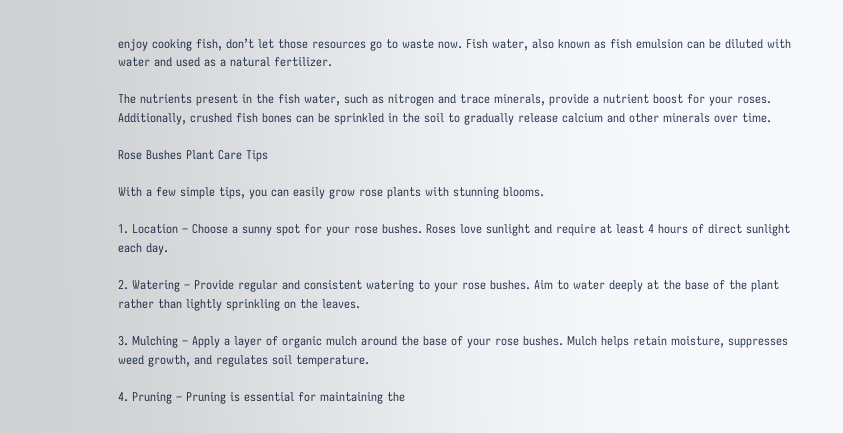enjoy cooking fish, don’t let those resources go to waste now. Fish water, also known as fish emulsion can be diluted with water and used as a natural fertilizer.

The nutrients present in the fish water, such as nitrogen and trace minerals, provide a nutrient boost for your roses. Additionally, crushed fish bones can be sprinkled in the soil to gradually release calcium and other minerals over time.

Rose Bushes Plant Care Tips

With a few simple tips, you can easily grow rose plants with stunning blooms.

1. Location – Choose a sunny spot for your rose bushes. Roses love sunlight and require at least 4 hours of direct sunlight each day.

2. Watering – Provide regular and consistent watering to your rose bushes. Aim to water deeply at the base of the plant rather than lightly sprinkling on the leaves.

3. Mulching – Apply a layer of organic mulch around the base of your rose bushes. Mulch helps retain moisture, suppresses weed growth, and regulates soil temperature.

4. Pruning – Pruning is essential for maintaining the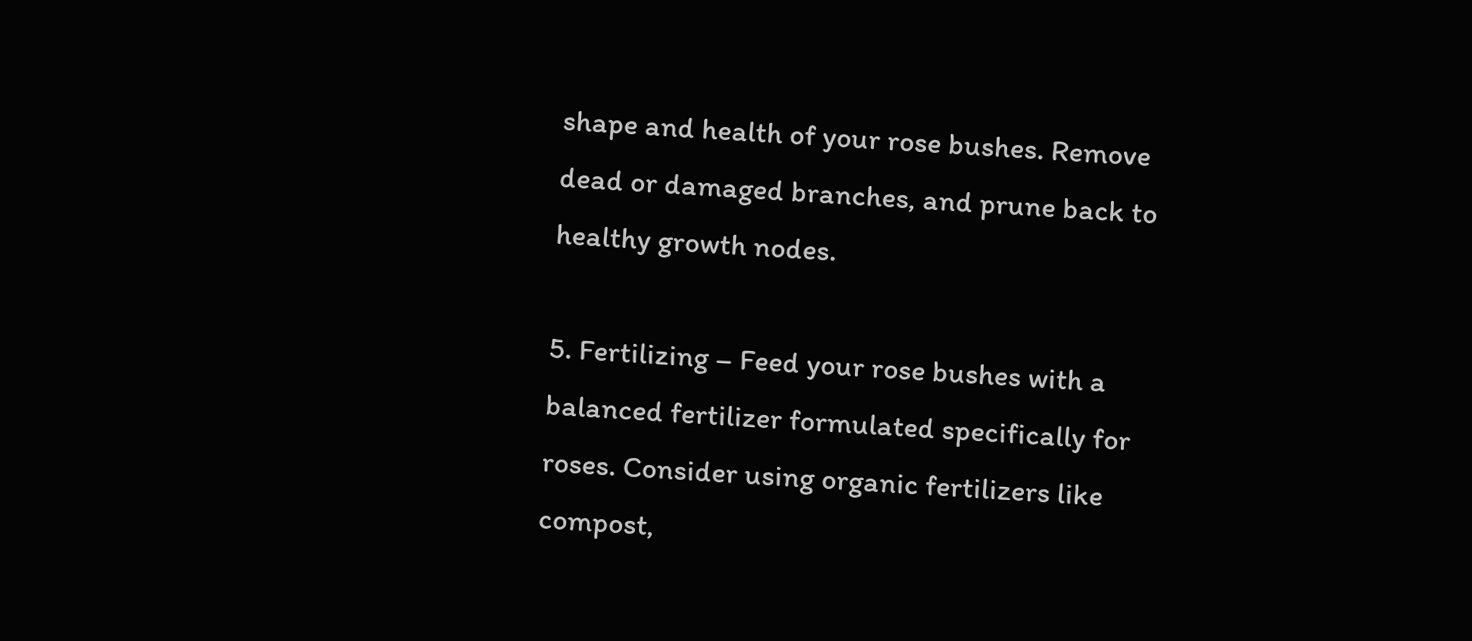shape and health of your rose bushes. Remove dead or damaged branches, and prune back to healthy growth nodes.

5. Fertilizing – Feed your rose bushes with a balanced fertilizer formulated specifically for roses. Consider using organic fertilizers like compost,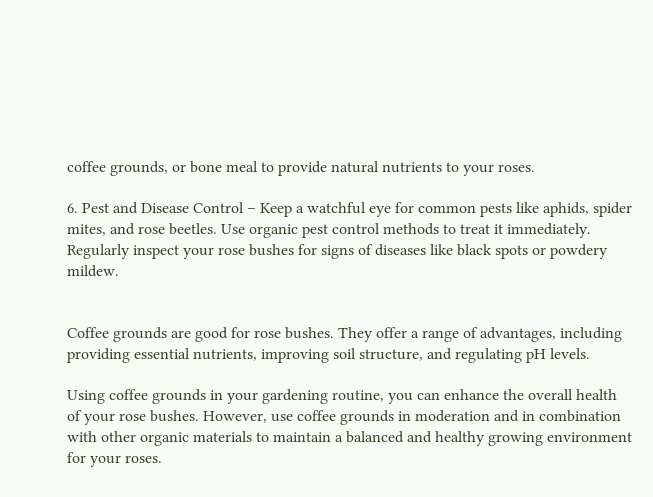coffee grounds, or bone meal to provide natural nutrients to your roses.

6. Pest and Disease Control – Keep a watchful eye for common pests like aphids, spider mites, and rose beetles. Use organic pest control methods to treat it immediately. Regularly inspect your rose bushes for signs of diseases like black spots or powdery mildew.


Coffee grounds are good for rose bushes. They offer a range of advantages, including providing essential nutrients, improving soil structure, and regulating pH levels.

Using coffee grounds in your gardening routine, you can enhance the overall health of your rose bushes. However, use coffee grounds in moderation and in combination with other organic materials to maintain a balanced and healthy growing environment for your roses.